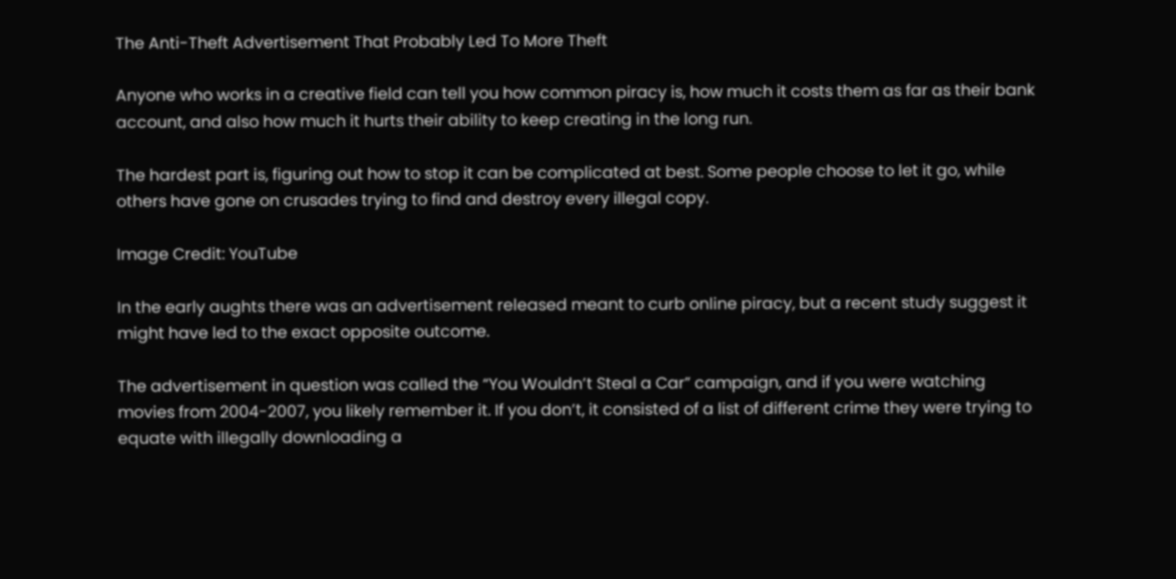The Anti-Theft Advertisement That Probably Led To More Theft

Anyone who works in a creative field can tell you how common piracy is, how much it costs them as far as their bank account, and also how much it hurts their ability to keep creating in the long run.

The hardest part is, figuring out how to stop it can be complicated at best. Some people choose to let it go, while others have gone on crusades trying to find and destroy every illegal copy.

Image Credit: YouTube

In the early aughts there was an advertisement released meant to curb online piracy, but a recent study suggest it might have led to the exact opposite outcome.

The advertisement in question was called the “You Wouldn’t Steal a Car” campaign, and if you were watching movies from 2004-2007, you likely remember it. If you don’t, it consisted of a list of different crime they were trying to equate with illegally downloading a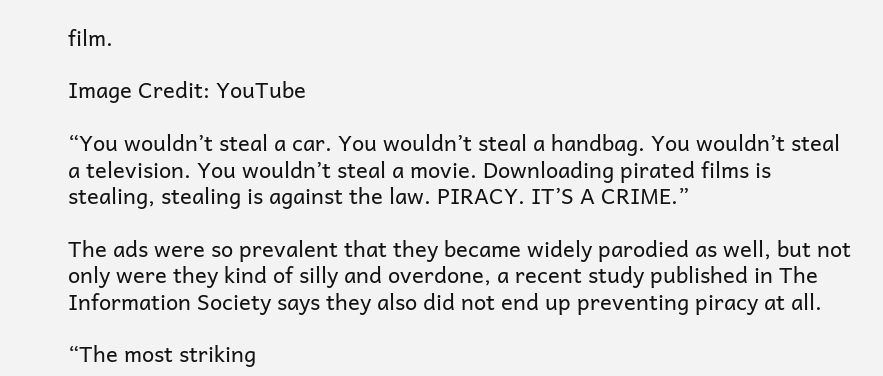film.

Image Credit: YouTube

“You wouldn’t steal a car. You wouldn’t steal a handbag. You wouldn’t steal a television. You wouldn’t steal a movie. Downloading pirated films is stealing, stealing is against the law. PIRACY. IT’S A CRIME.”

The ads were so prevalent that they became widely parodied as well, but not only were they kind of silly and overdone, a recent study published in The Information Society says they also did not end up preventing piracy at all.

“The most striking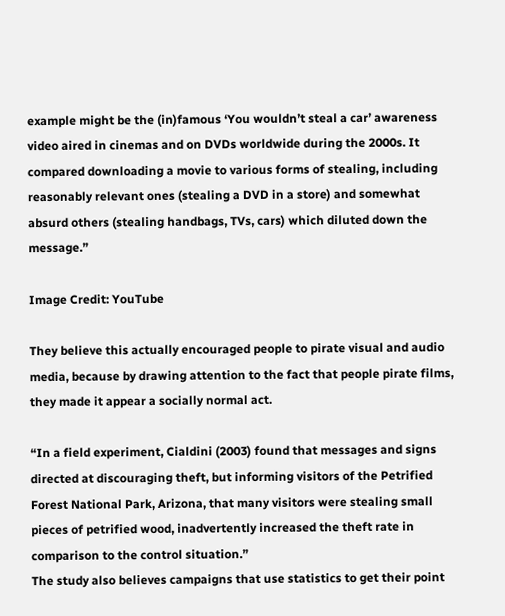example might be the (in)famous ‘You wouldn’t steal a car’ awareness video aired in cinemas and on DVDs worldwide during the 2000s. It compared downloading a movie to various forms of stealing, including reasonably relevant ones (stealing a DVD in a store) and somewhat absurd others (stealing handbags, TVs, cars) which diluted down the message.”

Image Credit: YouTube

They believe this actually encouraged people to pirate visual and audio media, because by drawing attention to the fact that people pirate films, they made it appear a socially normal act.

“In a field experiment, Cialdini (2003) found that messages and signs directed at discouraging theft, but informing visitors of the Petrified Forest National Park, Arizona, that many visitors were stealing small pieces of petrified wood, inadvertently increased the theft rate in comparison to the control situation.”
The study also believes campaigns that use statistics to get their point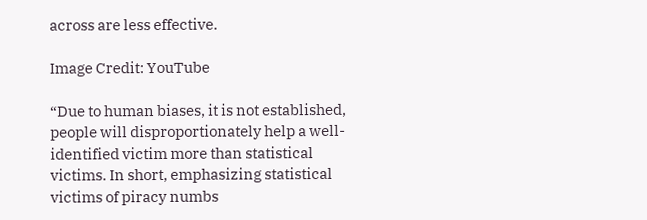across are less effective.

Image Credit: YouTube

“Due to human biases, it is not established, people will disproportionately help a well-identified victim more than statistical victims. In short, emphasizing statistical victims of piracy numbs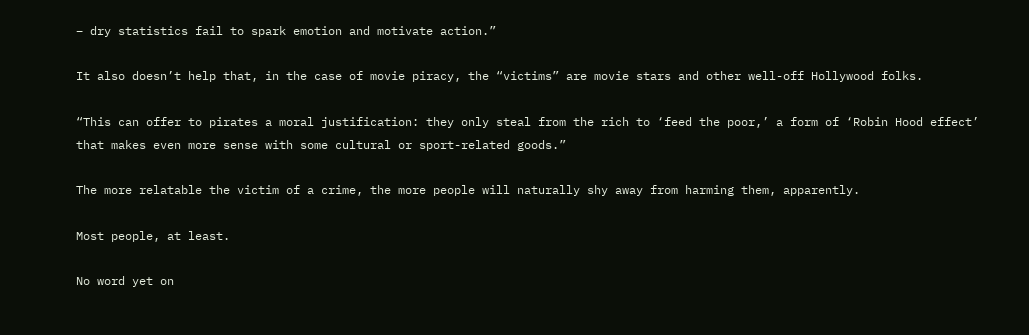– dry statistics fail to spark emotion and motivate action.”

It also doesn’t help that, in the case of movie piracy, the “victims” are movie stars and other well-off Hollywood folks.

“This can offer to pirates a moral justification: they only steal from the rich to ‘feed the poor,’ a form of ‘Robin Hood effect’ that makes even more sense with some cultural or sport-related goods.”

The more relatable the victim of a crime, the more people will naturally shy away from harming them, apparently.

Most people, at least.

No word yet on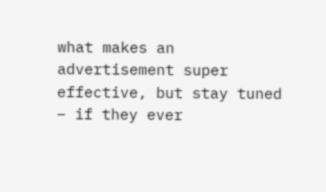what makes an advertisement super effective, but stay tuned – if they ever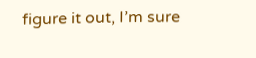figure it out, I’m sure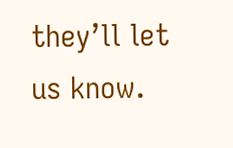they’ll let us know.